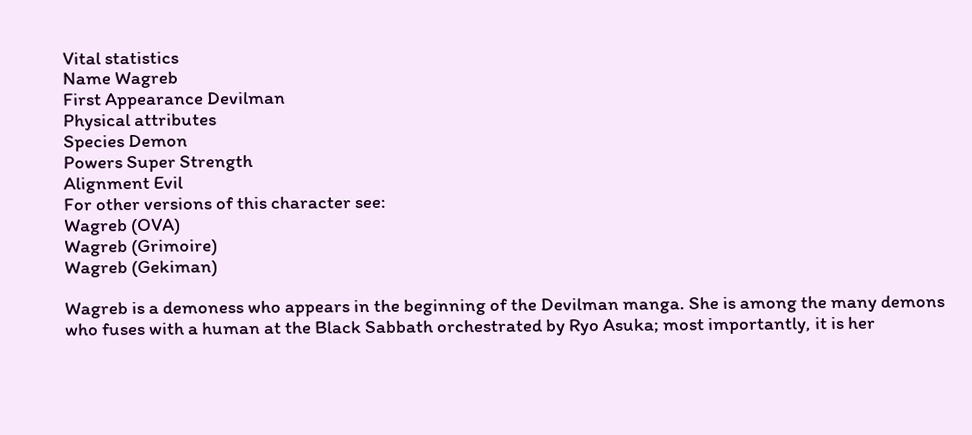Vital statistics
Name Wagreb
First Appearance Devilman
Physical attributes
Species Demon
Powers Super Strength
Alignment Evil
For other versions of this character see:
Wagreb (OVA)
Wagreb (Grimoire)
Wagreb (Gekiman)

Wagreb is a demoness who appears in the beginning of the Devilman manga. She is among the many demons who fuses with a human at the Black Sabbath orchestrated by Ryo Asuka; most importantly, it is her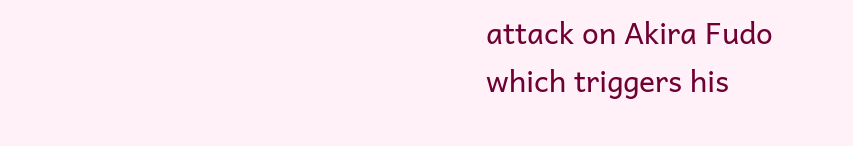attack on Akira Fudo which triggers his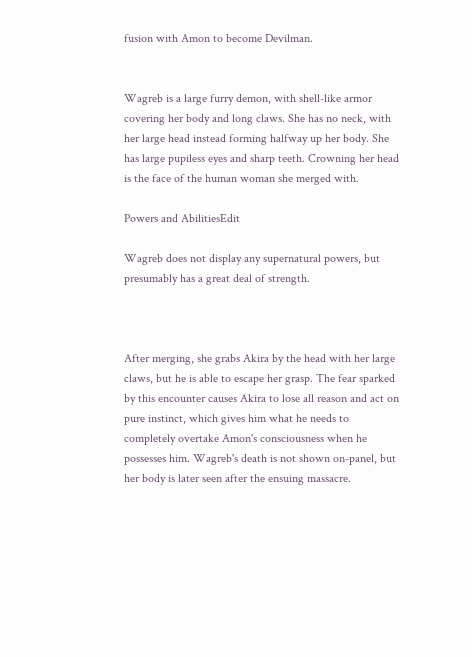fusion with Amon to become Devilman.


Wagreb is a large furry demon, with shell-like armor covering her body and long claws. She has no neck, with her large head instead forming halfway up her body. She has large pupiless eyes and sharp teeth. Crowning her head is the face of the human woman she merged with.

Powers and AbilitiesEdit

Wagreb does not display any supernatural powers, but presumably has a great deal of strength.



After merging, she grabs Akira by the head with her large claws, but he is able to escape her grasp. The fear sparked by this encounter causes Akira to lose all reason and act on pure instinct, which gives him what he needs to completely overtake Amon's consciousness when he possesses him. Wagreb's death is not shown on-panel, but her body is later seen after the ensuing massacre.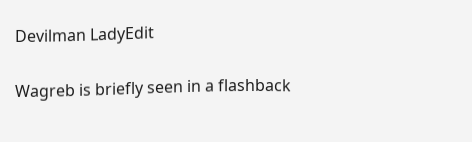Devilman LadyEdit

Wagreb is briefly seen in a flashback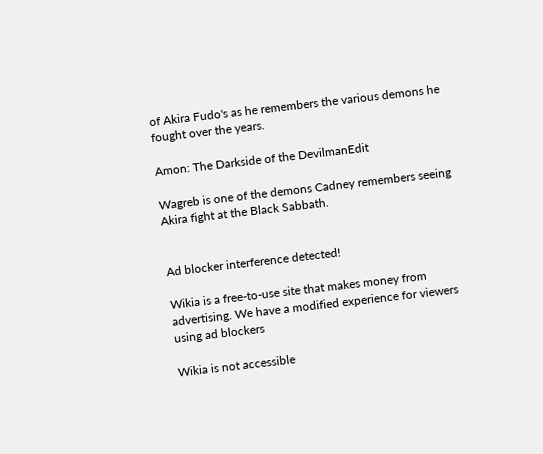of Akira Fudo's as he remembers the various demons he fought over the years.

Amon: The Darkside of the DevilmanEdit

Wagreb is one of the demons Cadney remembers seeing Akira fight at the Black Sabbath.


Ad blocker interference detected!

Wikia is a free-to-use site that makes money from advertising. We have a modified experience for viewers using ad blockers

Wikia is not accessible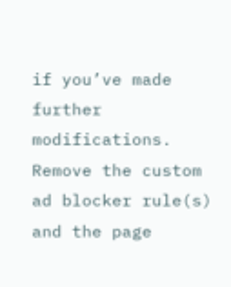if you’ve made further modifications. Remove the custom ad blocker rule(s) and the page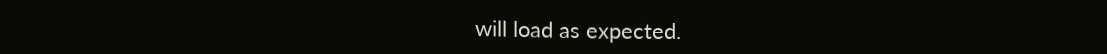will load as expected.